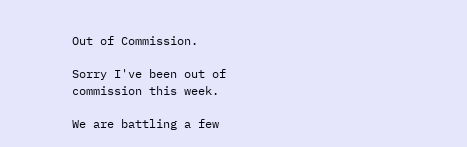Out of Commission.

Sorry I've been out of commission this week.

We are battling a few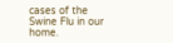cases of the Swine Flu in our home.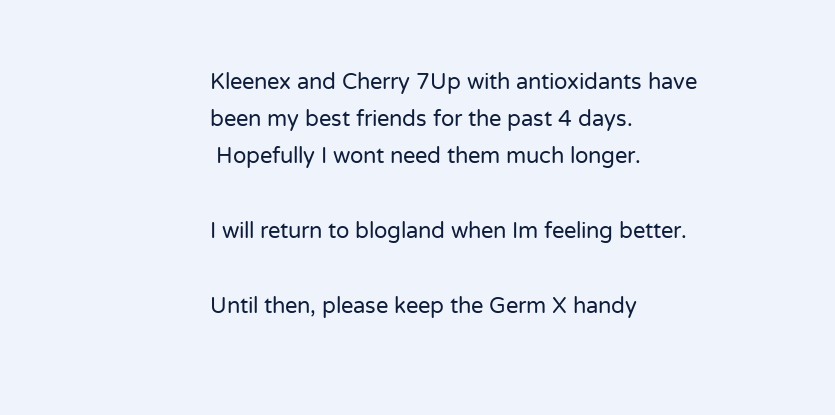Kleenex and Cherry 7Up with antioxidants have been my best friends for the past 4 days.
 Hopefully I wont need them much longer.

I will return to blogland when Im feeling better.

Until then, please keep the Germ X handy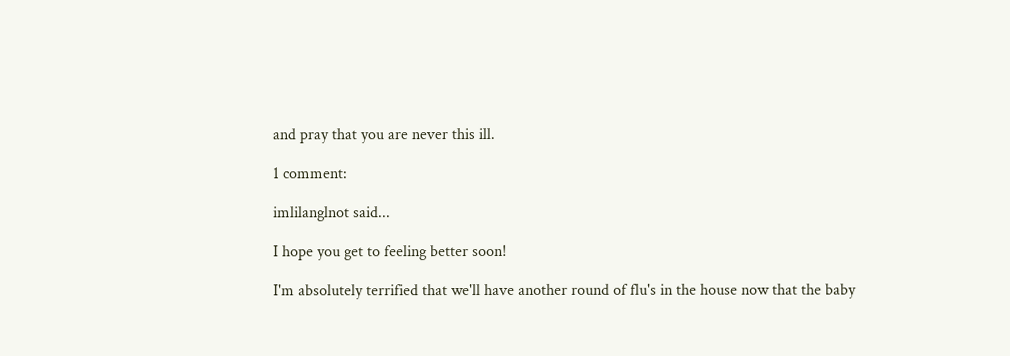and pray that you are never this ill.

1 comment:

imlilanglnot said...

I hope you get to feeling better soon!

I'm absolutely terrified that we'll have another round of flu's in the house now that the baby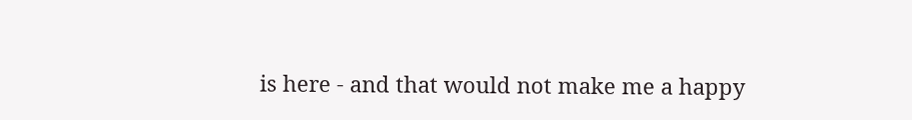is here - and that would not make me a happy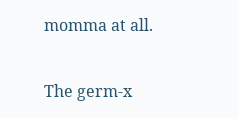momma at all.

The germ-x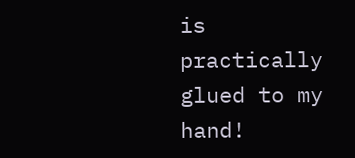is practically glued to my hand!